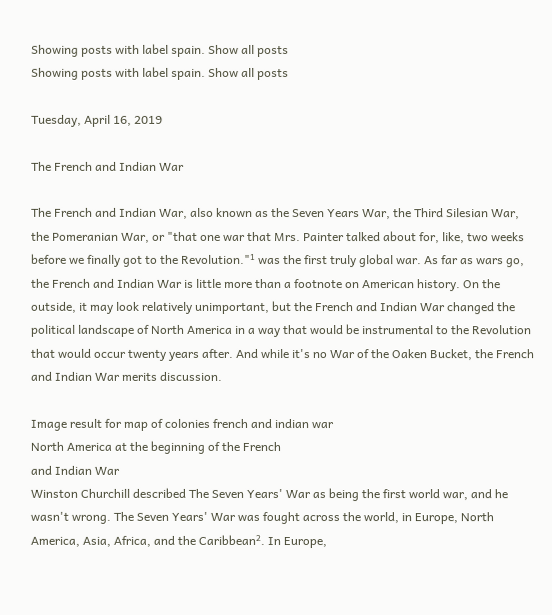Showing posts with label spain. Show all posts
Showing posts with label spain. Show all posts

Tuesday, April 16, 2019

The French and Indian War

The French and Indian War, also known as the Seven Years War, the Third Silesian War, the Pomeranian War, or "that one war that Mrs. Painter talked about for, like, two weeks before we finally got to the Revolution."¹ was the first truly global war. As far as wars go, the French and Indian War is little more than a footnote on American history. On the outside, it may look relatively unimportant, but the French and Indian War changed the political landscape of North America in a way that would be instrumental to the Revolution that would occur twenty years after. And while it's no War of the Oaken Bucket, the French and Indian War merits discussion.

Image result for map of colonies french and indian war
North America at the beginning of the French
and Indian War
Winston Churchill described The Seven Years' War as being the first world war, and he wasn't wrong. The Seven Years' War was fought across the world, in Europe, North America, Asia, Africa, and the Caribbean². In Europe,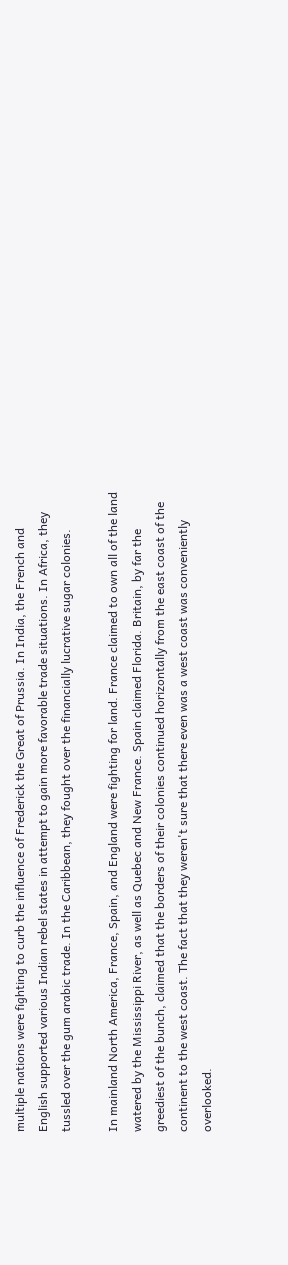multiple nations were fighting to curb the influence of Frederick the Great of Prussia. In India, the French and English supported various Indian rebel states in attempt to gain more favorable trade situations. In Africa, they tussled over the gum arabic trade. In the Caribbean, they fought over the financially lucrative sugar colonies.

In mainland North America, France, Spain, and England were fighting for land. France claimed to own all of the land watered by the Mississippi River, as well as Quebec and New France. Spain claimed Florida. Britain, by far the greediest of the bunch, claimed that the borders of their colonies continued horizontally from the east coast of the continent to the west coast. The fact that they weren't sure that there even was a west coast was conveniently overlooked.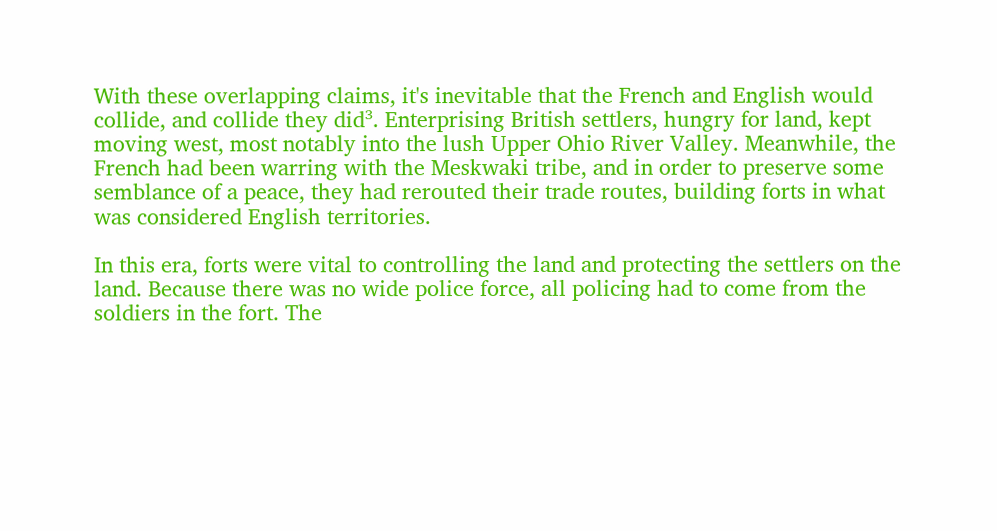With these overlapping claims, it's inevitable that the French and English would collide, and collide they did³. Enterprising British settlers, hungry for land, kept moving west, most notably into the lush Upper Ohio River Valley. Meanwhile, the French had been warring with the Meskwaki tribe, and in order to preserve some semblance of a peace, they had rerouted their trade routes, building forts in what was considered English territories.

In this era, forts were vital to controlling the land and protecting the settlers on the land. Because there was no wide police force, all policing had to come from the soldiers in the fort. The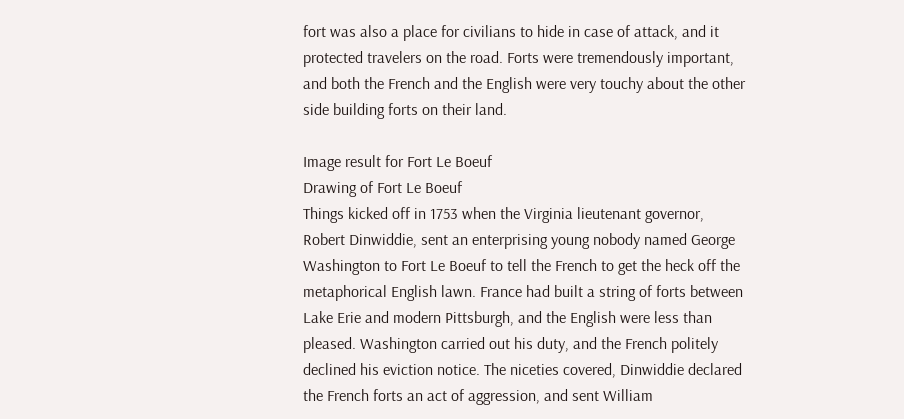fort was also a place for civilians to hide in case of attack, and it protected travelers on the road. Forts were tremendously important, and both the French and the English were very touchy about the other side building forts on their land.

Image result for Fort Le Boeuf
Drawing of Fort Le Boeuf
Things kicked off in 1753 when the Virginia lieutenant governor, Robert Dinwiddie, sent an enterprising young nobody named George Washington to Fort Le Boeuf to tell the French to get the heck off the metaphorical English lawn. France had built a string of forts between Lake Erie and modern Pittsburgh, and the English were less than pleased. Washington carried out his duty, and the French politely declined his eviction notice. The niceties covered, Dinwiddie declared the French forts an act of aggression, and sent William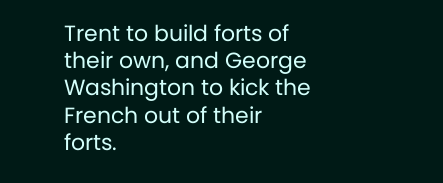Trent to build forts of their own, and George Washington to kick the French out of their forts.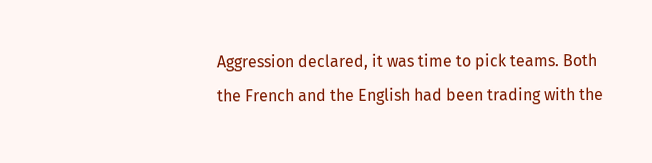Aggression declared, it was time to pick teams. Both the French and the English had been trading with the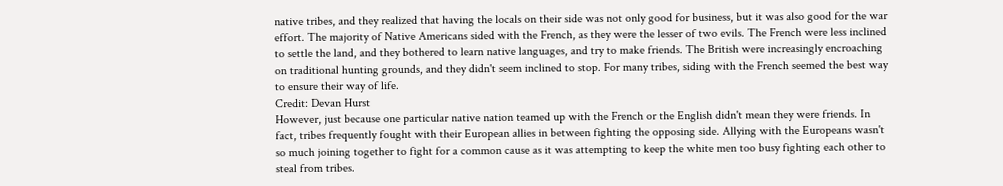native tribes, and they realized that having the locals on their side was not only good for business, but it was also good for the war effort. The majority of Native Americans sided with the French, as they were the lesser of two evils. The French were less inclined to settle the land, and they bothered to learn native languages, and try to make friends. The British were increasingly encroaching on traditional hunting grounds, and they didn't seem inclined to stop. For many tribes, siding with the French seemed the best way to ensure their way of life.
Credit: Devan Hurst
However, just because one particular native nation teamed up with the French or the English didn't mean they were friends. In fact, tribes frequently fought with their European allies in between fighting the opposing side. Allying with the Europeans wasn't so much joining together to fight for a common cause as it was attempting to keep the white men too busy fighting each other to steal from tribes.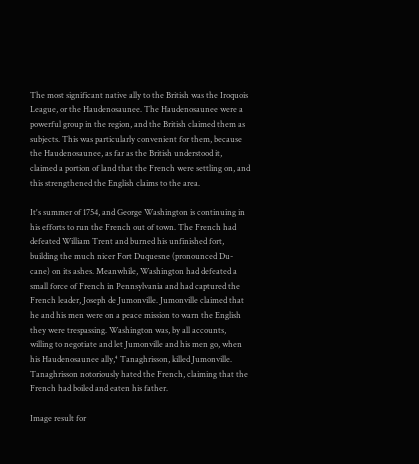The most significant native ally to the British was the Iroquois League, or the Haudenosaunee. The Haudenosaunee were a powerful group in the region, and the British claimed them as subjects. This was particularly convenient for them, because the Haudenosaunee, as far as the British understood it, claimed a portion of land that the French were settling on, and this strengthened the English claims to the area.

It's summer of 1754, and George Washington is continuing in his efforts to run the French out of town. The French had defeated William Trent and burned his unfinished fort, building the much nicer Fort Duquesne (pronounced Du-cane) on its ashes. Meanwhile, Washington had defeated a small force of French in Pennsylvania and had captured the French leader, Joseph de Jumonville. Jumonville claimed that he and his men were on a peace mission to warn the English they were trespassing. Washington was, by all accounts, willing to negotiate and let Jumonville and his men go, when his Haudenosaunee ally,⁴ Tanaghrisson, killed Jumonville. Tanaghrisson notoriously hated the French, claiming that the French had boiled and eaten his father.

Image result for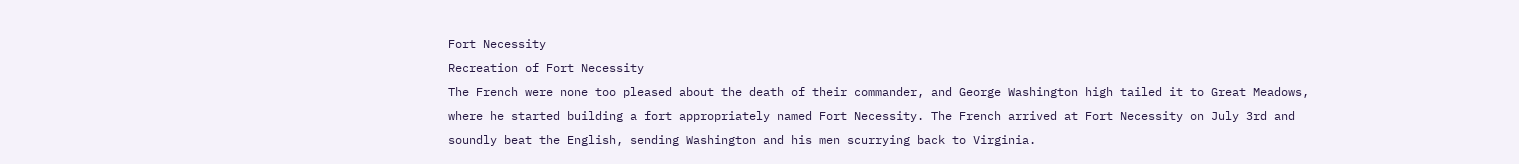Fort Necessity
Recreation of Fort Necessity
The French were none too pleased about the death of their commander, and George Washington high tailed it to Great Meadows, where he started building a fort appropriately named Fort Necessity. The French arrived at Fort Necessity on July 3rd and soundly beat the English, sending Washington and his men scurrying back to Virginia.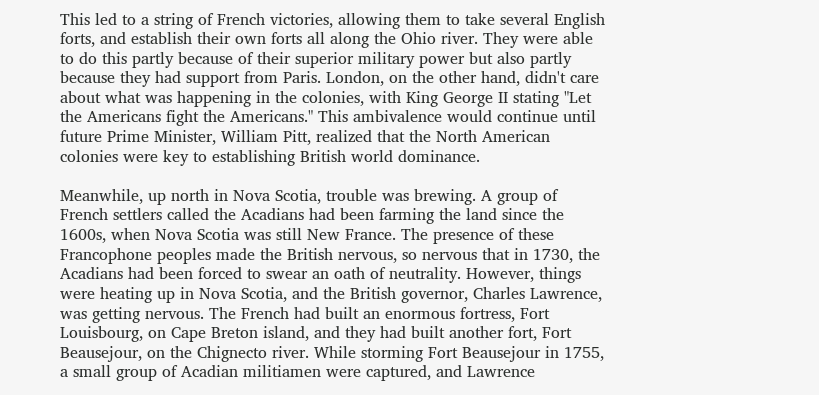This led to a string of French victories, allowing them to take several English forts, and establish their own forts all along the Ohio river. They were able to do this partly because of their superior military power but also partly because they had support from Paris. London, on the other hand, didn't care about what was happening in the colonies, with King George II stating "Let the Americans fight the Americans." This ambivalence would continue until future Prime Minister, William Pitt, realized that the North American colonies were key to establishing British world dominance.

Meanwhile, up north in Nova Scotia, trouble was brewing. A group of French settlers called the Acadians had been farming the land since the 1600s, when Nova Scotia was still New France. The presence of these Francophone peoples made the British nervous, so nervous that in 1730, the Acadians had been forced to swear an oath of neutrality. However, things were heating up in Nova Scotia, and the British governor, Charles Lawrence, was getting nervous. The French had built an enormous fortress, Fort Louisbourg, on Cape Breton island, and they had built another fort, Fort Beausejour, on the Chignecto river. While storming Fort Beausejour in 1755, a small group of Acadian militiamen were captured, and Lawrence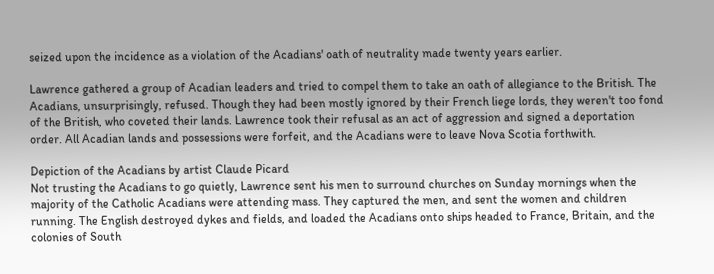seized upon the incidence as a violation of the Acadians' oath of neutrality made twenty years earlier.

Lawrence gathered a group of Acadian leaders and tried to compel them to take an oath of allegiance to the British. The Acadians, unsurprisingly, refused. Though they had been mostly ignored by their French liege lords, they weren't too fond of the British, who coveted their lands. Lawrence took their refusal as an act of aggression and signed a deportation order. All Acadian lands and possessions were forfeit, and the Acadians were to leave Nova Scotia forthwith.

Depiction of the Acadians by artist Claude Picard
Not trusting the Acadians to go quietly, Lawrence sent his men to surround churches on Sunday mornings when the majority of the Catholic Acadians were attending mass. They captured the men, and sent the women and children running. The English destroyed dykes and fields, and loaded the Acadians onto ships headed to France, Britain, and the colonies of South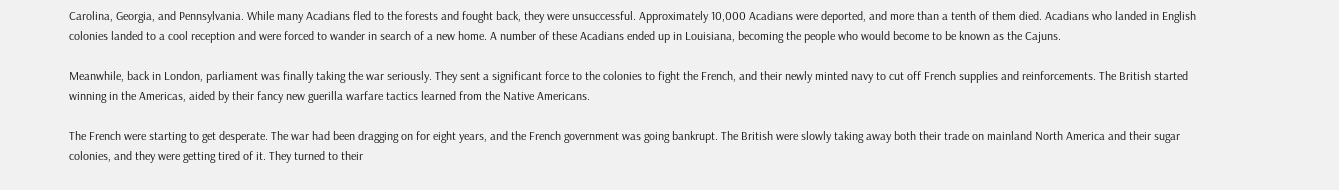Carolina, Georgia, and Pennsylvania. While many Acadians fled to the forests and fought back, they were unsuccessful. Approximately 10,000 Acadians were deported, and more than a tenth of them died. Acadians who landed in English colonies landed to a cool reception and were forced to wander in search of a new home. A number of these Acadians ended up in Louisiana, becoming the people who would become to be known as the Cajuns.

Meanwhile, back in London, parliament was finally taking the war seriously. They sent a significant force to the colonies to fight the French, and their newly minted navy to cut off French supplies and reinforcements. The British started winning in the Americas, aided by their fancy new guerilla warfare tactics learned from the Native Americans.

The French were starting to get desperate. The war had been dragging on for eight years, and the French government was going bankrupt. The British were slowly taking away both their trade on mainland North America and their sugar colonies, and they were getting tired of it. They turned to their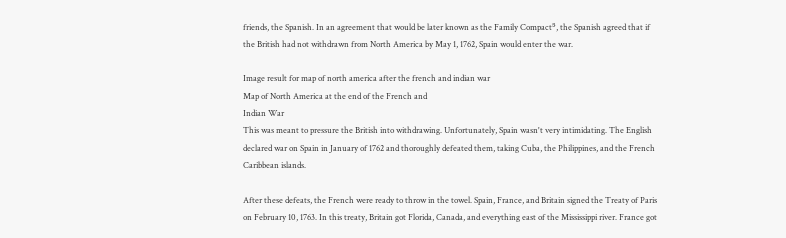friends, the Spanish. In an agreement that would be later known as the Family Compact⁵, the Spanish agreed that if the British had not withdrawn from North America by May 1, 1762, Spain would enter the war.

Image result for map of north america after the french and indian war
Map of North America at the end of the French and
Indian War
This was meant to pressure the British into withdrawing. Unfortunately, Spain wasn't very intimidating. The English declared war on Spain in January of 1762 and thoroughly defeated them, taking Cuba, the Philippines, and the French Caribbean islands.

After these defeats, the French were ready to throw in the towel. Spain, France, and Britain signed the Treaty of Paris on February 10, 1763. In this treaty, Britain got Florida, Canada, and everything east of the Mississippi river. France got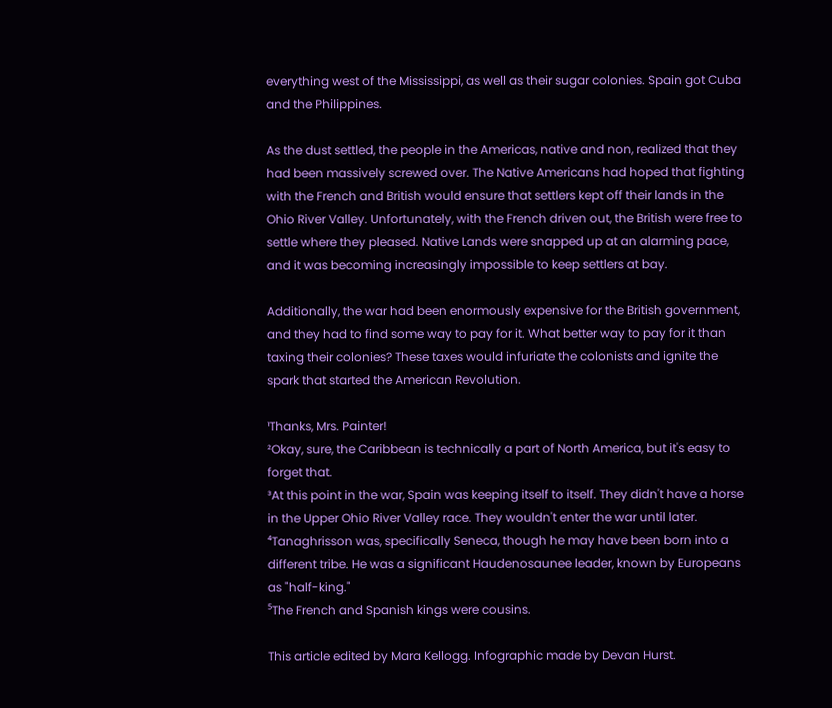everything west of the Mississippi, as well as their sugar colonies. Spain got Cuba and the Philippines.

As the dust settled, the people in the Americas, native and non, realized that they had been massively screwed over. The Native Americans had hoped that fighting with the French and British would ensure that settlers kept off their lands in the Ohio River Valley. Unfortunately, with the French driven out, the British were free to settle where they pleased. Native Lands were snapped up at an alarming pace, and it was becoming increasingly impossible to keep settlers at bay.

Additionally, the war had been enormously expensive for the British government, and they had to find some way to pay for it. What better way to pay for it than taxing their colonies? These taxes would infuriate the colonists and ignite the spark that started the American Revolution.

¹Thanks, Mrs. Painter!
²Okay, sure, the Caribbean is technically a part of North America, but it's easy to forget that.
³At this point in the war, Spain was keeping itself to itself. They didn't have a horse in the Upper Ohio River Valley race. They wouldn't enter the war until later.
⁴Tanaghrisson was, specifically Seneca, though he may have been born into a different tribe. He was a significant Haudenosaunee leader, known by Europeans as "half-king."
⁵The French and Spanish kings were cousins.

This article edited by Mara Kellogg. Infographic made by Devan Hurst.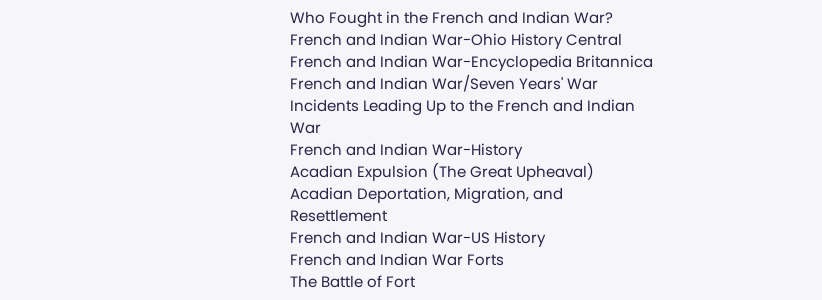Who Fought in the French and Indian War?
French and Indian War-Ohio History Central
French and Indian War-Encyclopedia Britannica
French and Indian War/Seven Years' War
Incidents Leading Up to the French and Indian War
French and Indian War-History
Acadian Expulsion (The Great Upheaval)
Acadian Deportation, Migration, and Resettlement
French and Indian War-US History
French and Indian War Forts
The Battle of Fort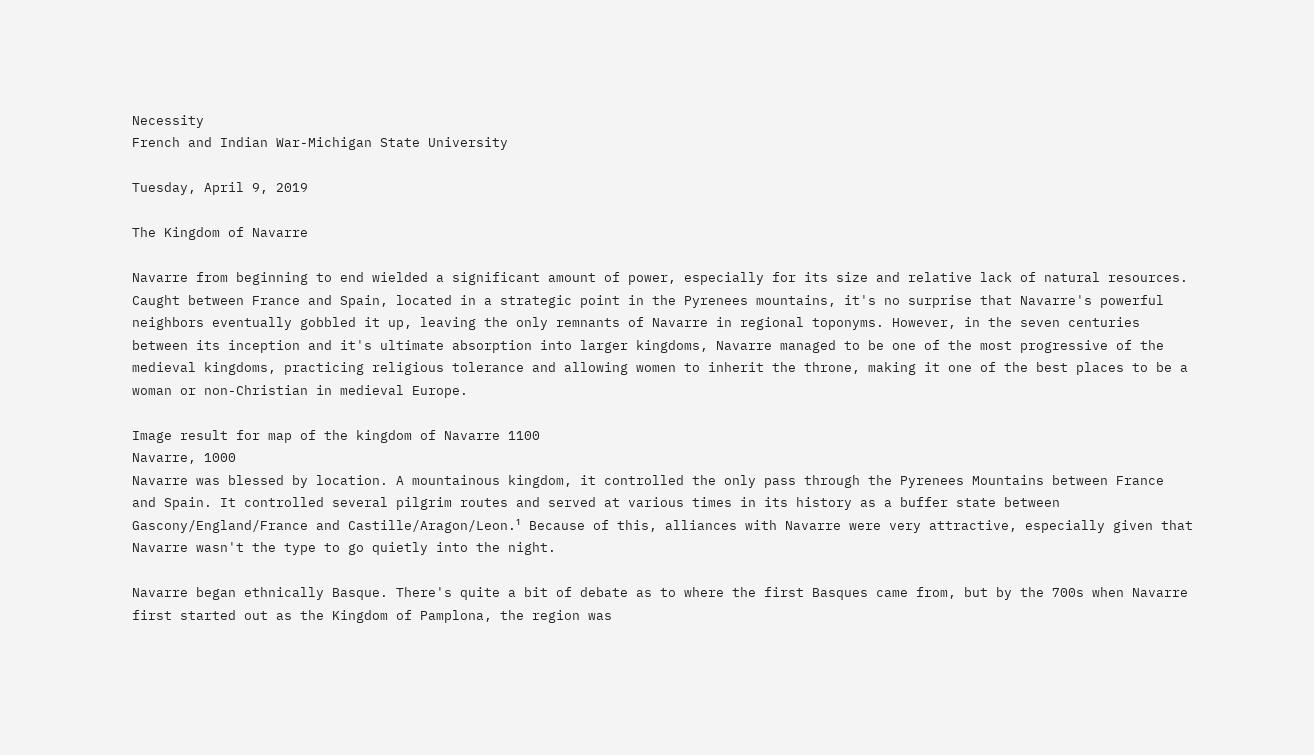Necessity
French and Indian War-Michigan State University

Tuesday, April 9, 2019

The Kingdom of Navarre

Navarre from beginning to end wielded a significant amount of power, especially for its size and relative lack of natural resources. Caught between France and Spain, located in a strategic point in the Pyrenees mountains, it's no surprise that Navarre's powerful neighbors eventually gobbled it up, leaving the only remnants of Navarre in regional toponyms. However, in the seven centuries between its inception and it's ultimate absorption into larger kingdoms, Navarre managed to be one of the most progressive of the medieval kingdoms, practicing religious tolerance and allowing women to inherit the throne, making it one of the best places to be a woman or non-Christian in medieval Europe.

Image result for map of the kingdom of Navarre 1100
Navarre, 1000
Navarre was blessed by location. A mountainous kingdom, it controlled the only pass through the Pyrenees Mountains between France and Spain. It controlled several pilgrim routes and served at various times in its history as a buffer state between Gascony/England/France and Castille/Aragon/Leon.¹ Because of this, alliances with Navarre were very attractive, especially given that Navarre wasn't the type to go quietly into the night.

Navarre began ethnically Basque. There's quite a bit of debate as to where the first Basques came from, but by the 700s when Navarre first started out as the Kingdom of Pamplona, the region was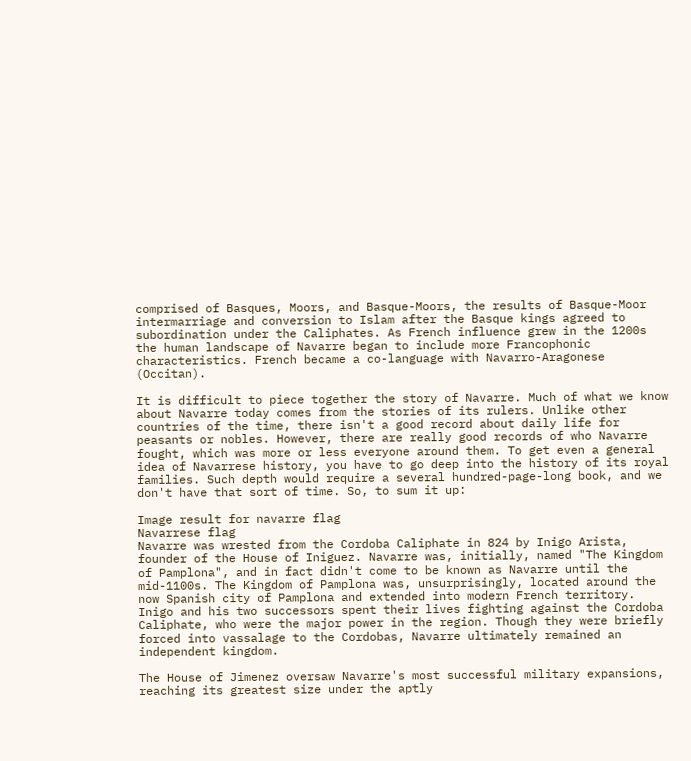comprised of Basques, Moors, and Basque-Moors, the results of Basque-Moor intermarriage and conversion to Islam after the Basque kings agreed to subordination under the Caliphates. As French influence grew in the 1200s the human landscape of Navarre began to include more Francophonic characteristics. French became a co-language with Navarro-Aragonese (Occitan).

It is difficult to piece together the story of Navarre. Much of what we know about Navarre today comes from the stories of its rulers. Unlike other countries of the time, there isn't a good record about daily life for peasants or nobles. However, there are really good records of who Navarre fought, which was more or less everyone around them. To get even a general idea of Navarrese history, you have to go deep into the history of its royal families. Such depth would require a several hundred-page-long book, and we don't have that sort of time. So, to sum it up:

Image result for navarre flag
Navarrese flag
Navarre was wrested from the Cordoba Caliphate in 824 by Inigo Arista, founder of the House of Iniguez. Navarre was, initially, named "The Kingdom of Pamplona", and in fact didn't come to be known as Navarre until the mid-1100s. The Kingdom of Pamplona was, unsurprisingly, located around the now Spanish city of Pamplona and extended into modern French territory. Inigo and his two successors spent their lives fighting against the Cordoba Caliphate, who were the major power in the region. Though they were briefly forced into vassalage to the Cordobas, Navarre ultimately remained an independent kingdom.

The House of Jimenez oversaw Navarre's most successful military expansions, reaching its greatest size under the aptly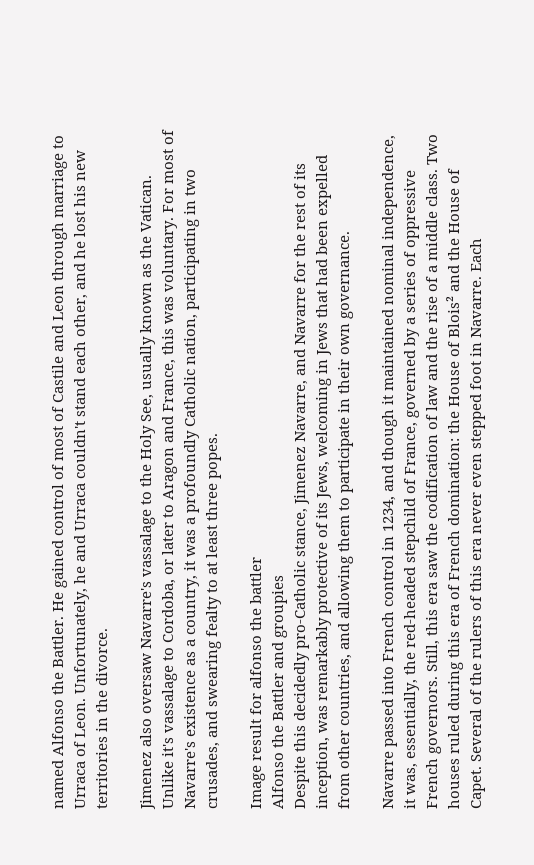named Alfonso the Battler. He gained control of most of Castile and Leon through marriage to Urraca of Leon. Unfortunately, he and Urraca couldn't stand each other, and he lost his new territories in the divorce.

Jimenez also oversaw Navarre's vassalage to the Holy See, usually known as the Vatican. Unlike it's vassalage to Cordoba, or later to Aragon and France, this was voluntary. For most of Navarre's existence as a country, it was a profoundly Catholic nation, participating in two crusades, and swearing fealty to at least three popes.

Image result for alfonso the battler
Alfonso the Battler and groupies
Despite this decidedly pro-Catholic stance, Jimenez Navarre, and Navarre for the rest of its inception, was remarkably protective of its Jews, welcoming in Jews that had been expelled from other countries, and allowing them to participate in their own governance.

Navarre passed into French control in 1234, and though it maintained nominal independence, it was, essentially, the red-headed stepchild of France, governed by a series of oppressive French governors. Still, this era saw the codification of law and the rise of a middle class. Two houses ruled during this era of French domination: the House of Blois² and the House of Capet. Several of the rulers of this era never even stepped foot in Navarre. Each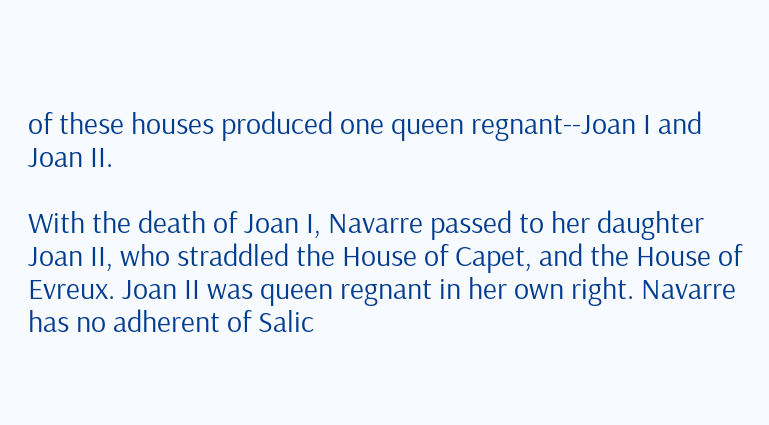of these houses produced one queen regnant--Joan I and Joan II.

With the death of Joan I, Navarre passed to her daughter Joan II, who straddled the House of Capet, and the House of Evreux. Joan II was queen regnant in her own right. Navarre has no adherent of Salic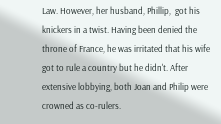Law. However, her husband, Phillip,  got his knickers in a twist. Having been denied the throne of France, he was irritated that his wife got to rule a country but he didn't. After extensive lobbying, both Joan and Philip were crowned as co-rulers.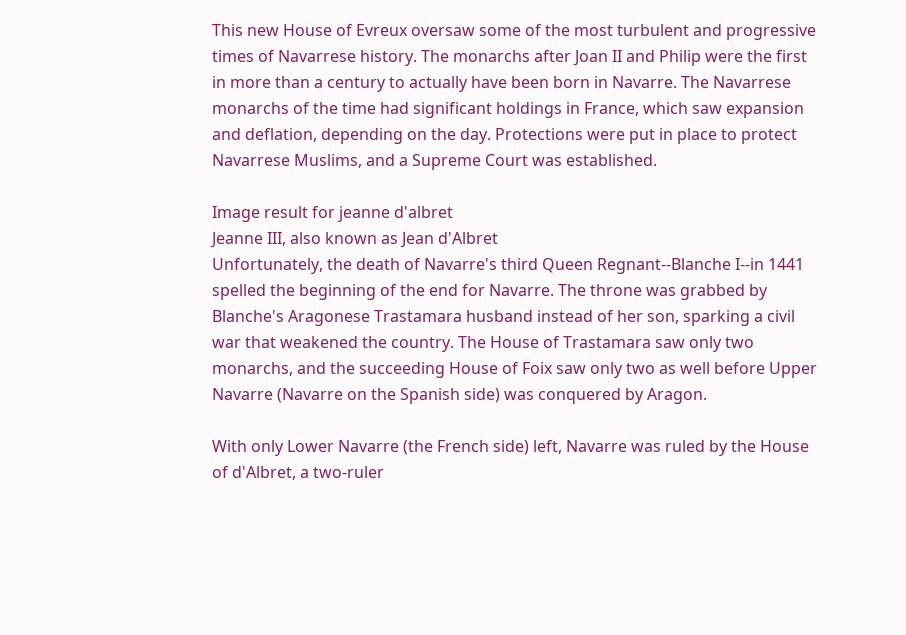This new House of Evreux oversaw some of the most turbulent and progressive times of Navarrese history. The monarchs after Joan II and Philip were the first in more than a century to actually have been born in Navarre. The Navarrese monarchs of the time had significant holdings in France, which saw expansion and deflation, depending on the day. Protections were put in place to protect Navarrese Muslims, and a Supreme Court was established.

Image result for jeanne d'albret
Jeanne III, also known as Jean d'Albret
Unfortunately, the death of Navarre's third Queen Regnant--Blanche I--in 1441 spelled the beginning of the end for Navarre. The throne was grabbed by Blanche's Aragonese Trastamara husband instead of her son, sparking a civil war that weakened the country. The House of Trastamara saw only two monarchs, and the succeeding House of Foix saw only two as well before Upper Navarre (Navarre on the Spanish side) was conquered by Aragon.

With only Lower Navarre (the French side) left, Navarre was ruled by the House of d'Albret, a two-ruler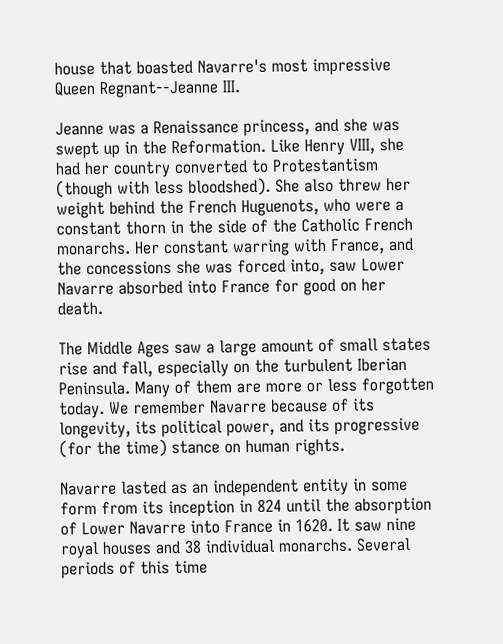house that boasted Navarre's most impressive Queen Regnant--Jeanne III.

Jeanne was a Renaissance princess, and she was swept up in the Reformation. Like Henry VIII, she had her country converted to Protestantism (though with less bloodshed). She also threw her weight behind the French Huguenots, who were a constant thorn in the side of the Catholic French monarchs. Her constant warring with France, and the concessions she was forced into, saw Lower Navarre absorbed into France for good on her death.

The Middle Ages saw a large amount of small states rise and fall, especially on the turbulent Iberian Peninsula. Many of them are more or less forgotten today. We remember Navarre because of its longevity, its political power, and its progressive (for the time) stance on human rights.

Navarre lasted as an independent entity in some form from its inception in 824 until the absorption of Lower Navarre into France in 1620. It saw nine royal houses and 38 individual monarchs. Several periods of this time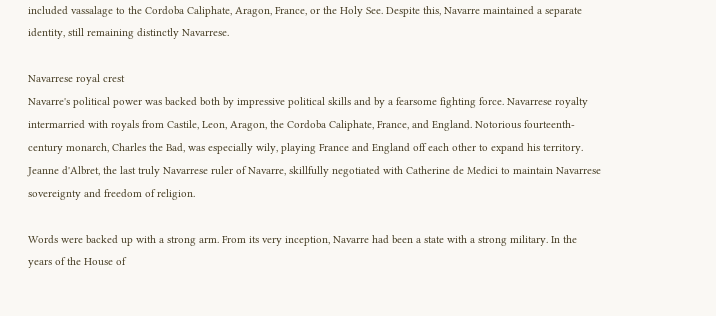included vassalage to the Cordoba Caliphate, Aragon, France, or the Holy See. Despite this, Navarre maintained a separate identity, still remaining distinctly Navarrese.

Navarrese royal crest
Navarre's political power was backed both by impressive political skills and by a fearsome fighting force. Navarrese royalty intermarried with royals from Castile, Leon, Aragon, the Cordoba Caliphate, France, and England. Notorious fourteenth-century monarch, Charles the Bad, was especially wily, playing France and England off each other to expand his territory. Jeanne d'Albret, the last truly Navarrese ruler of Navarre, skillfully negotiated with Catherine de Medici to maintain Navarrese sovereignty and freedom of religion.

Words were backed up with a strong arm. From its very inception, Navarre had been a state with a strong military. In the years of the House of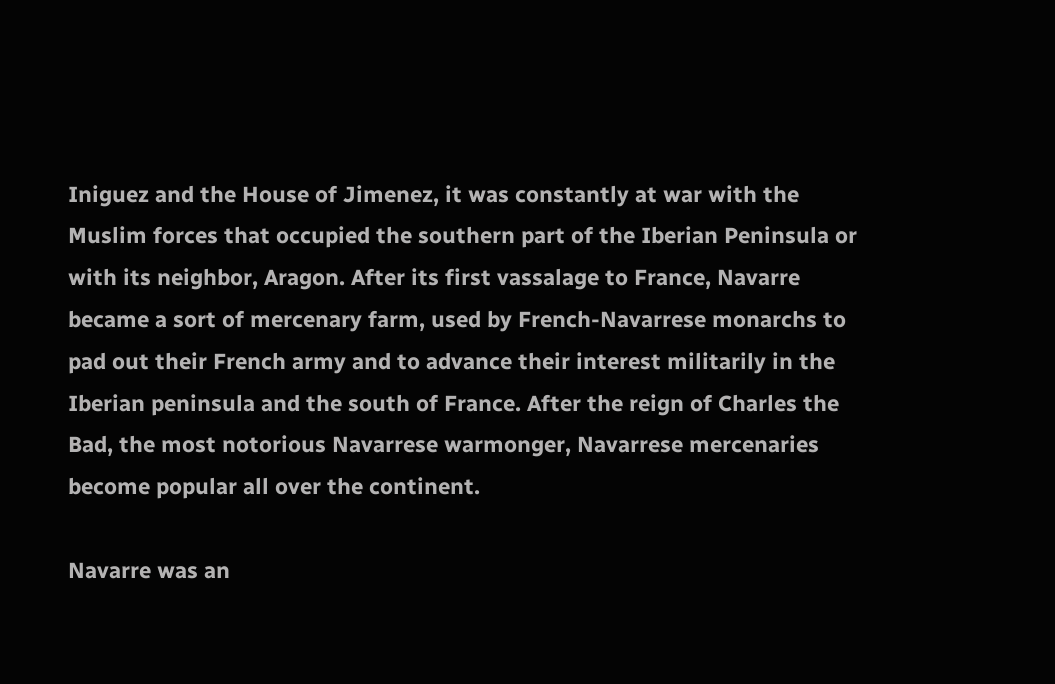Iniguez and the House of Jimenez, it was constantly at war with the Muslim forces that occupied the southern part of the Iberian Peninsula or with its neighbor, Aragon. After its first vassalage to France, Navarre became a sort of mercenary farm, used by French-Navarrese monarchs to pad out their French army and to advance their interest militarily in the Iberian peninsula and the south of France. After the reign of Charles the Bad, the most notorious Navarrese warmonger, Navarrese mercenaries become popular all over the continent.

Navarre was an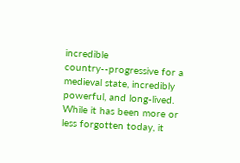incredible country--progressive for a medieval state, incredibly powerful, and long-lived. While it has been more or less forgotten today, it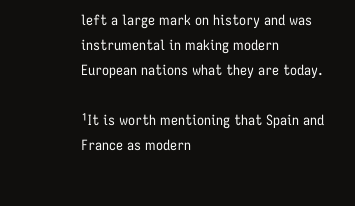left a large mark on history and was instrumental in making modern European nations what they are today.

¹It is worth mentioning that Spain and France as modern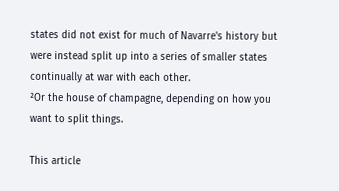states did not exist for much of Navarre's history but were instead split up into a series of smaller states continually at war with each other.
²Or the house of champagne, depending on how you want to split things.

This article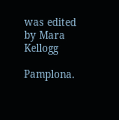was edited by Mara Kellogg

Pamplona.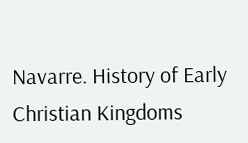Navarre. History of Early Christian Kingdoms